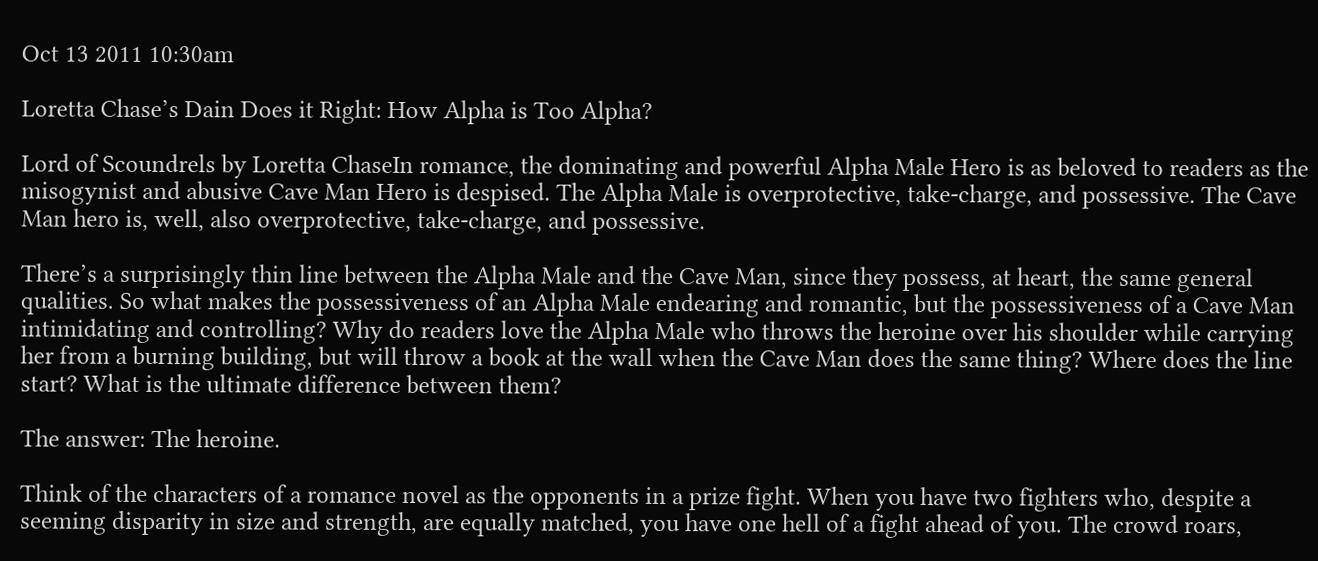Oct 13 2011 10:30am

Loretta Chase’s Dain Does it Right: How Alpha is Too Alpha?

Lord of Scoundrels by Loretta ChaseIn romance, the dominating and powerful Alpha Male Hero is as beloved to readers as the misogynist and abusive Cave Man Hero is despised. The Alpha Male is overprotective, take-charge, and possessive. The Cave Man hero is, well, also overprotective, take-charge, and possessive.

There’s a surprisingly thin line between the Alpha Male and the Cave Man, since they possess, at heart, the same general qualities. So what makes the possessiveness of an Alpha Male endearing and romantic, but the possessiveness of a Cave Man intimidating and controlling? Why do readers love the Alpha Male who throws the heroine over his shoulder while carrying her from a burning building, but will throw a book at the wall when the Cave Man does the same thing? Where does the line start? What is the ultimate difference between them?

The answer: The heroine.

Think of the characters of a romance novel as the opponents in a prize fight. When you have two fighters who, despite a seeming disparity in size and strength, are equally matched, you have one hell of a fight ahead of you. The crowd roars,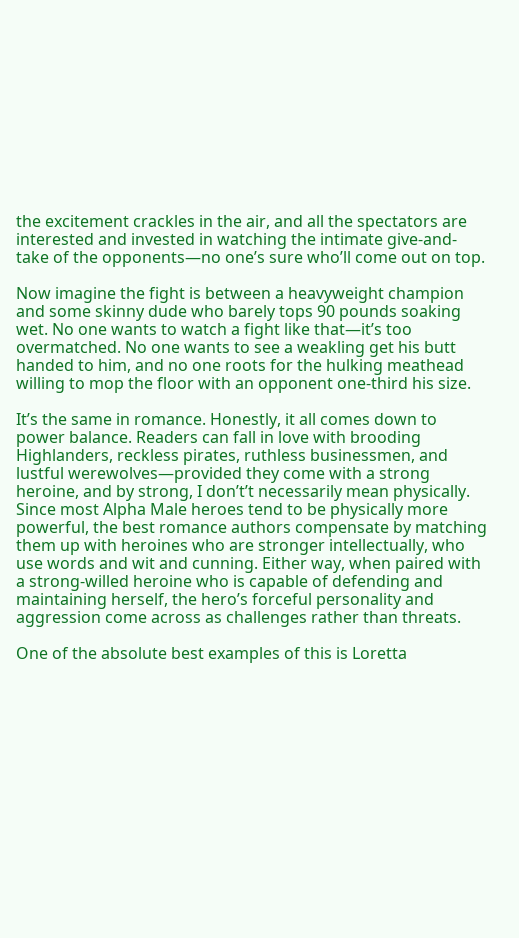the excitement crackles in the air, and all the spectators are interested and invested in watching the intimate give-and-take of the opponents—no one’s sure who’ll come out on top.

Now imagine the fight is between a heavyweight champion and some skinny dude who barely tops 90 pounds soaking wet. No one wants to watch a fight like that—it’s too overmatched. No one wants to see a weakling get his butt handed to him, and no one roots for the hulking meathead willing to mop the floor with an opponent one-third his size.

It’s the same in romance. Honestly, it all comes down to power balance. Readers can fall in love with brooding Highlanders, reckless pirates, ruthless businessmen, and lustful werewolves—provided they come with a strong heroine, and by strong, I don’t’t necessarily mean physically. Since most Alpha Male heroes tend to be physically more powerful, the best romance authors compensate by matching them up with heroines who are stronger intellectually, who use words and wit and cunning. Either way, when paired with a strong-willed heroine who is capable of defending and maintaining herself, the hero’s forceful personality and aggression come across as challenges rather than threats.

One of the absolute best examples of this is Loretta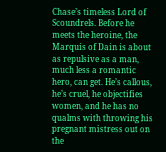Chase’s timeless Lord of Scoundrels. Before he meets the heroine, the Marquis of Dain is about as repulsive as a man, much less a romantic hero, can get. He’s callous, he’s cruel, he objectifies women, and he has no qualms with throwing his pregnant mistress out on the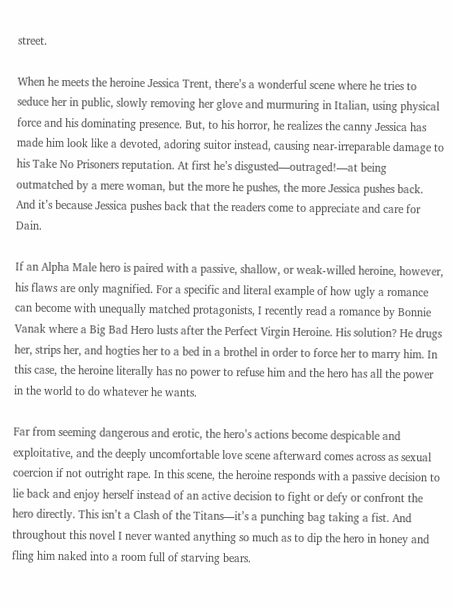street.

When he meets the heroine Jessica Trent, there’s a wonderful scene where he tries to seduce her in public, slowly removing her glove and murmuring in Italian, using physical force and his dominating presence. But, to his horror, he realizes the canny Jessica has made him look like a devoted, adoring suitor instead, causing near-irreparable damage to his Take No Prisoners reputation. At first he’s disgusted—outraged!—at being outmatched by a mere woman, but the more he pushes, the more Jessica pushes back. And it’s because Jessica pushes back that the readers come to appreciate and care for Dain.

If an Alpha Male hero is paired with a passive, shallow, or weak-willed heroine, however, his flaws are only magnified. For a specific and literal example of how ugly a romance can become with unequally matched protagonists, I recently read a romance by Bonnie Vanak where a Big Bad Hero lusts after the Perfect Virgin Heroine. His solution? He drugs her, strips her, and hogties her to a bed in a brothel in order to force her to marry him. In this case, the heroine literally has no power to refuse him and the hero has all the power in the world to do whatever he wants.

Far from seeming dangerous and erotic, the hero’s actions become despicable and exploitative, and the deeply uncomfortable love scene afterward comes across as sexual coercion if not outright rape. In this scene, the heroine responds with a passive decision to lie back and enjoy herself instead of an active decision to fight or defy or confront the hero directly. This isn’t a Clash of the Titans—it’s a punching bag taking a fist. And throughout this novel I never wanted anything so much as to dip the hero in honey and fling him naked into a room full of starving bears.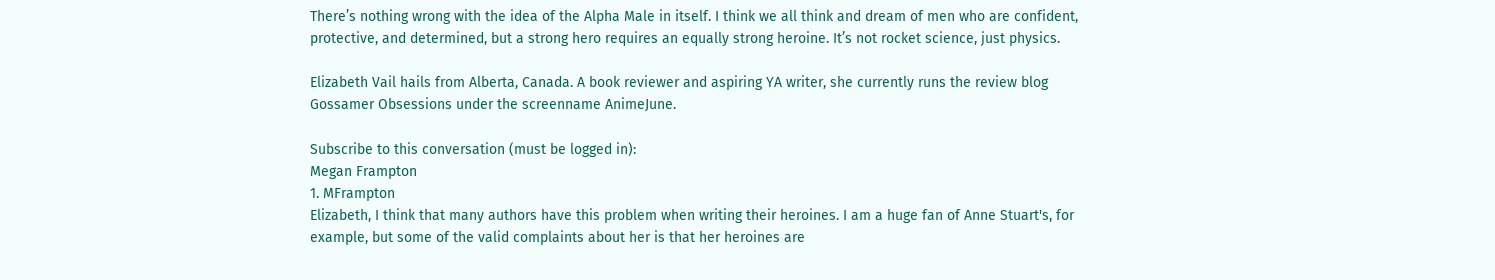There’s nothing wrong with the idea of the Alpha Male in itself. I think we all think and dream of men who are confident, protective, and determined, but a strong hero requires an equally strong heroine. It’s not rocket science, just physics.

Elizabeth Vail hails from Alberta, Canada. A book reviewer and aspiring YA writer, she currently runs the review blog Gossamer Obsessions under the screenname AnimeJune.

Subscribe to this conversation (must be logged in):
Megan Frampton
1. MFrampton
Elizabeth, I think that many authors have this problem when writing their heroines. I am a huge fan of Anne Stuart's, for example, but some of the valid complaints about her is that her heroines are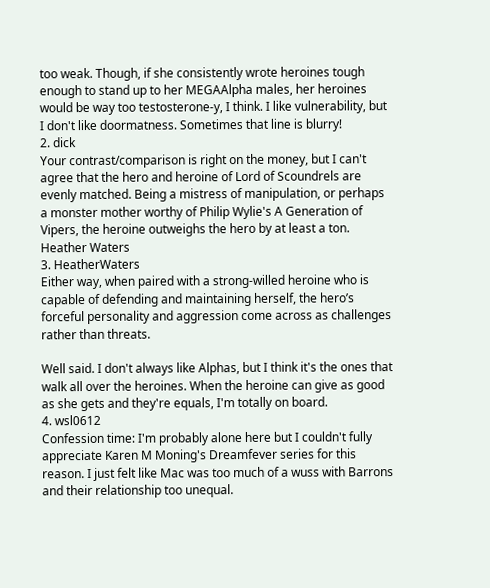too weak. Though, if she consistently wrote heroines tough enough to stand up to her MEGAAlpha males, her heroines would be way too testosterone-y, I think. I like vulnerability, but I don't like doormatness. Sometimes that line is blurry!
2. dick
Your contrast/comparison is right on the money, but I can't agree that the hero and heroine of Lord of Scoundrels are evenly matched. Being a mistress of manipulation, or perhaps a monster mother worthy of Philip Wylie's A Generation of Vipers, the heroine outweighs the hero by at least a ton.
Heather Waters
3. HeatherWaters
Either way, when paired with a strong-willed heroine who is capable of defending and maintaining herself, the hero’s forceful personality and aggression come across as challenges rather than threats.

Well said. I don't always like Alphas, but I think it's the ones that walk all over the heroines. When the heroine can give as good as she gets and they're equals, I'm totally on board.
4. wsl0612
Confession time: I'm probably alone here but I couldn't fully appreciate Karen M Moning's Dreamfever series for this reason. I just felt like Mac was too much of a wuss with Barrons and their relationship too unequal.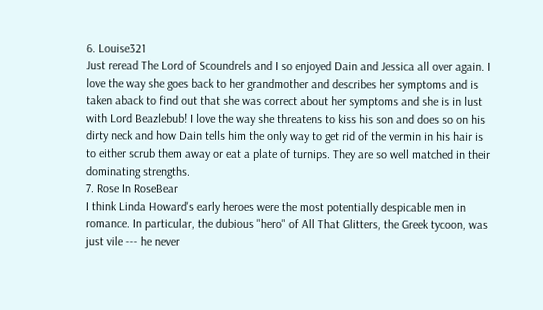6. Louise321
Just reread The Lord of Scoundrels and I so enjoyed Dain and Jessica all over again. I love the way she goes back to her grandmother and describes her symptoms and is taken aback to find out that she was correct about her symptoms and she is in lust with Lord Beazlebub! I love the way she threatens to kiss his son and does so on his dirty neck and how Dain tells him the only way to get rid of the vermin in his hair is to either scrub them away or eat a plate of turnips. They are so well matched in their dominating strengths.
7. Rose In RoseBear
I think Linda Howard's early heroes were the most potentially despicable men in romance. In particular, the dubious "hero" of All That Glitters, the Greek tycoon, was just vile --- he never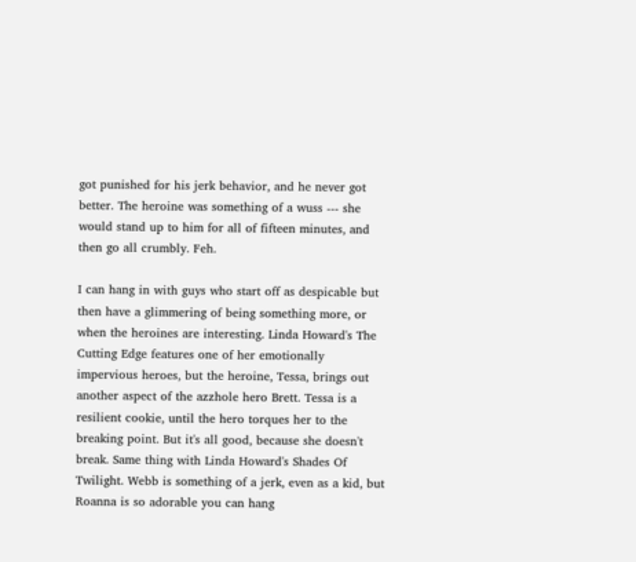got punished for his jerk behavior, and he never got better. The heroine was something of a wuss --- she would stand up to him for all of fifteen minutes, and then go all crumbly. Feh.

I can hang in with guys who start off as despicable but then have a glimmering of being something more, or when the heroines are interesting. Linda Howard's The Cutting Edge features one of her emotionally impervious heroes, but the heroine, Tessa, brings out another aspect of the azzhole hero Brett. Tessa is a resilient cookie, until the hero torques her to the breaking point. But it's all good, because she doesn't break. Same thing with Linda Howard's Shades Of Twilight. Webb is something of a jerk, even as a kid, but Roanna is so adorable you can hang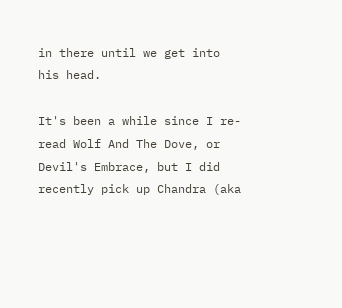in there until we get into his head.

It's been a while since I re-read Wolf And The Dove, or Devil's Embrace, but I did recently pick up Chandra (aka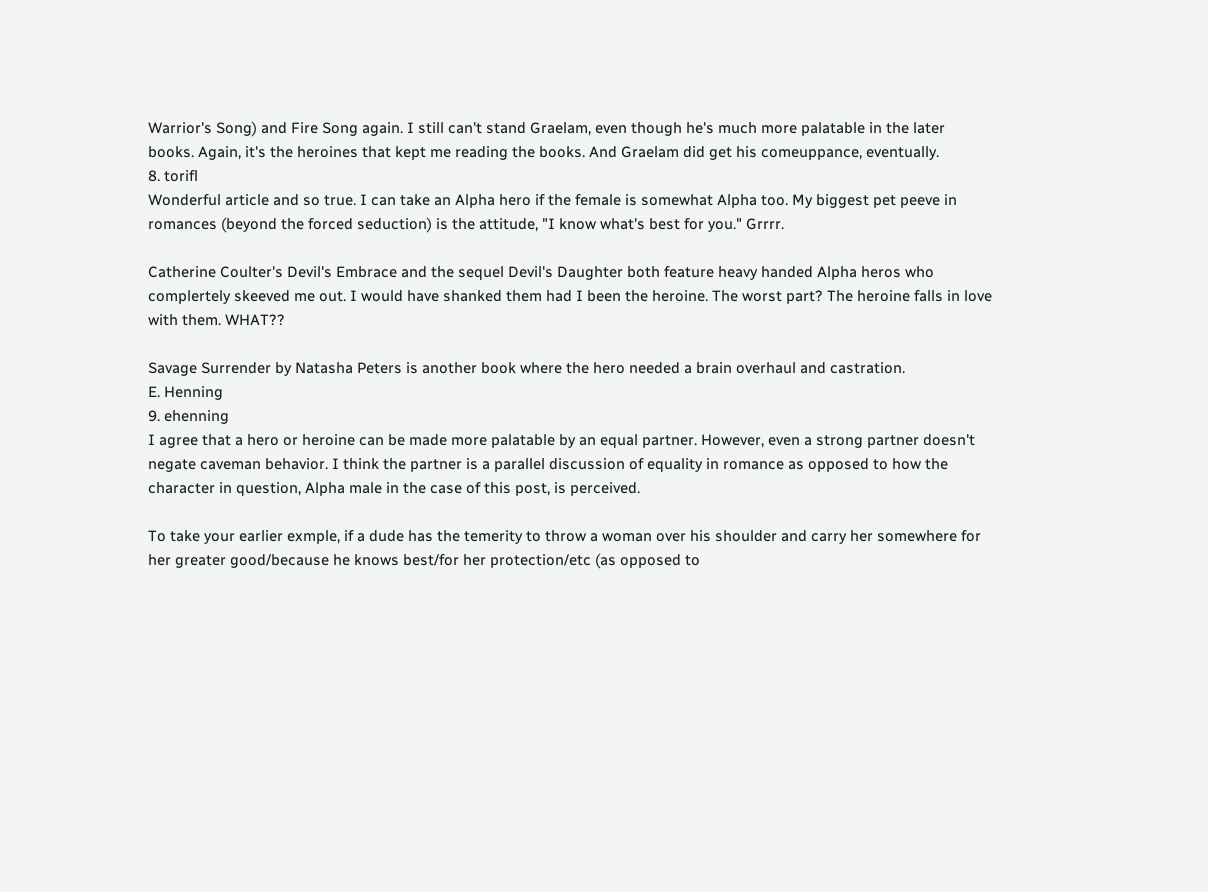Warrior's Song) and Fire Song again. I still can't stand Graelam, even though he's much more palatable in the later books. Again, it's the heroines that kept me reading the books. And Graelam did get his comeuppance, eventually.
8. torifl
Wonderful article and so true. I can take an Alpha hero if the female is somewhat Alpha too. My biggest pet peeve in romances (beyond the forced seduction) is the attitude, "I know what's best for you." Grrrr.

Catherine Coulter's Devil's Embrace and the sequel Devil's Daughter both feature heavy handed Alpha heros who complertely skeeved me out. I would have shanked them had I been the heroine. The worst part? The heroine falls in love with them. WHAT??

Savage Surrender by Natasha Peters is another book where the hero needed a brain overhaul and castration.
E. Henning
9. ehenning
I agree that a hero or heroine can be made more palatable by an equal partner. However, even a strong partner doesn't negate caveman behavior. I think the partner is a parallel discussion of equality in romance as opposed to how the character in question, Alpha male in the case of this post, is perceived.

To take your earlier exmple, if a dude has the temerity to throw a woman over his shoulder and carry her somewhere for her greater good/because he knows best/for her protection/etc (as opposed to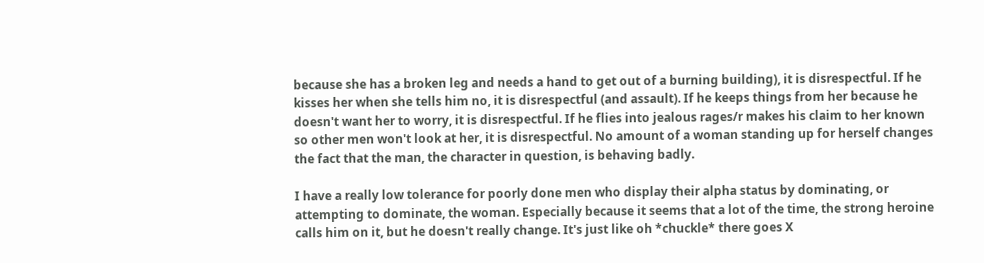because she has a broken leg and needs a hand to get out of a burning building), it is disrespectful. If he kisses her when she tells him no, it is disrespectful (and assault). If he keeps things from her because he doesn't want her to worry, it is disrespectful. If he flies into jealous rages/r makes his claim to her known so other men won't look at her, it is disrespectful. No amount of a woman standing up for herself changes the fact that the man, the character in question, is behaving badly.

I have a really low tolerance for poorly done men who display their alpha status by dominating, or attempting to dominate, the woman. Especially because it seems that a lot of the time, the strong heroine calls him on it, but he doesn't really change. It's just like oh *chuckle* there goes X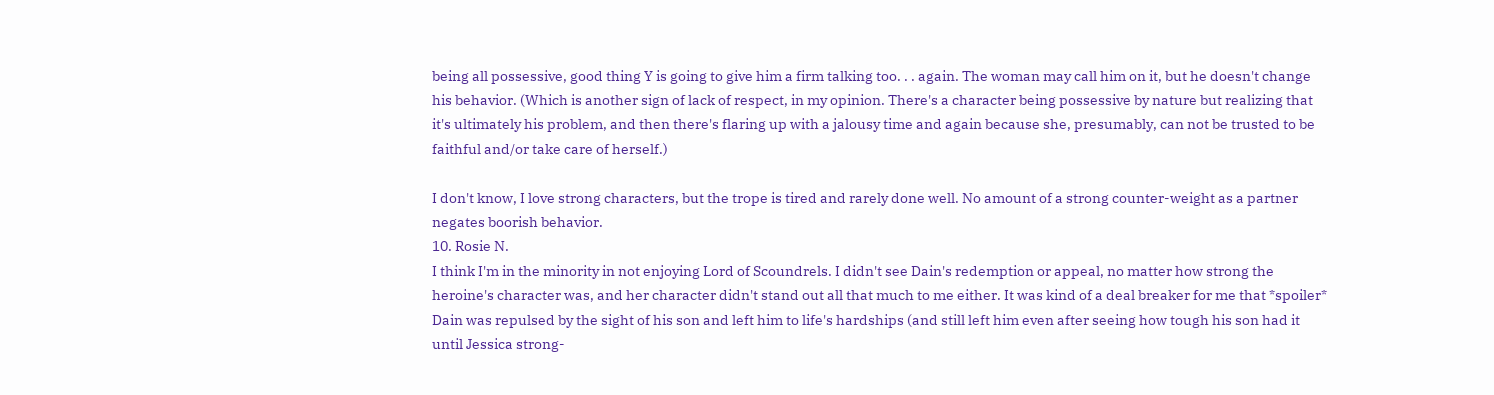being all possessive, good thing Y is going to give him a firm talking too. . . again. The woman may call him on it, but he doesn't change his behavior. (Which is another sign of lack of respect, in my opinion. There's a character being possessive by nature but realizing that it's ultimately his problem, and then there's flaring up with a jalousy time and again because she, presumably, can not be trusted to be faithful and/or take care of herself.)

I don't know, I love strong characters, but the trope is tired and rarely done well. No amount of a strong counter-weight as a partner negates boorish behavior.
10. Rosie N.
I think I'm in the minority in not enjoying Lord of Scoundrels. I didn't see Dain's redemption or appeal, no matter how strong the heroine's character was, and her character didn't stand out all that much to me either. It was kind of a deal breaker for me that *spoiler* Dain was repulsed by the sight of his son and left him to life's hardships (and still left him even after seeing how tough his son had it until Jessica strong-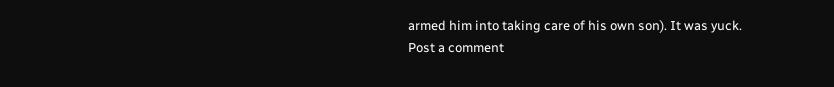armed him into taking care of his own son). It was yuck.
Post a comment